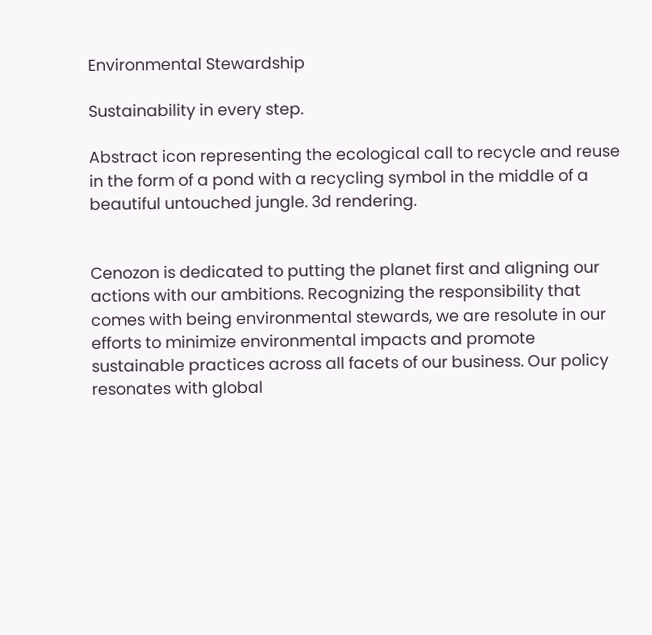Environmental Stewardship

Sustainability in every step.

Abstract icon representing the ecological call to recycle and reuse in the form of a pond with a recycling symbol in the middle of a beautiful untouched jungle. 3d rendering.


Cenozon is dedicated to putting the planet first and aligning our actions with our ambitions. Recognizing the responsibility that comes with being environmental stewards, we are resolute in our efforts to minimize environmental impacts and promote sustainable practices across all facets of our business. Our policy resonates with global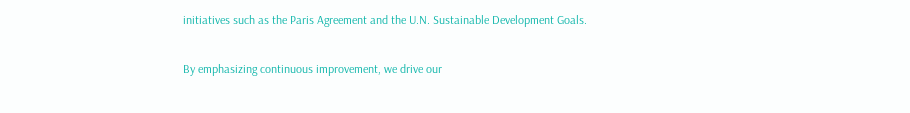initiatives such as the Paris Agreement and the U.N. Sustainable Development Goals.

By emphasizing continuous improvement, we drive our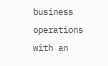business operations with an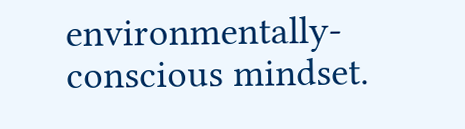environmentally-conscious mindset.